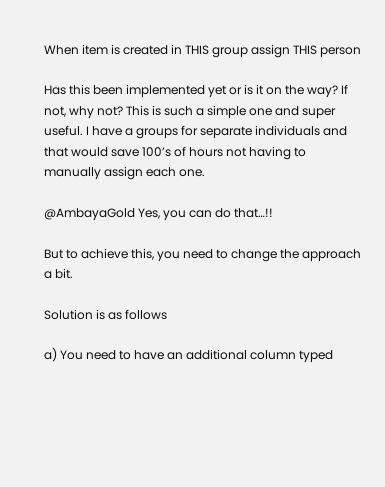When item is created in THIS group assign THIS person

Has this been implemented yet or is it on the way? If not, why not? This is such a simple one and super useful. I have a groups for separate individuals and that would save 100’s of hours not having to manually assign each one.

@AmbayaGold Yes, you can do that…!!

But to achieve this, you need to change the approach a bit.

Solution is as follows

a) You need to have an additional column typed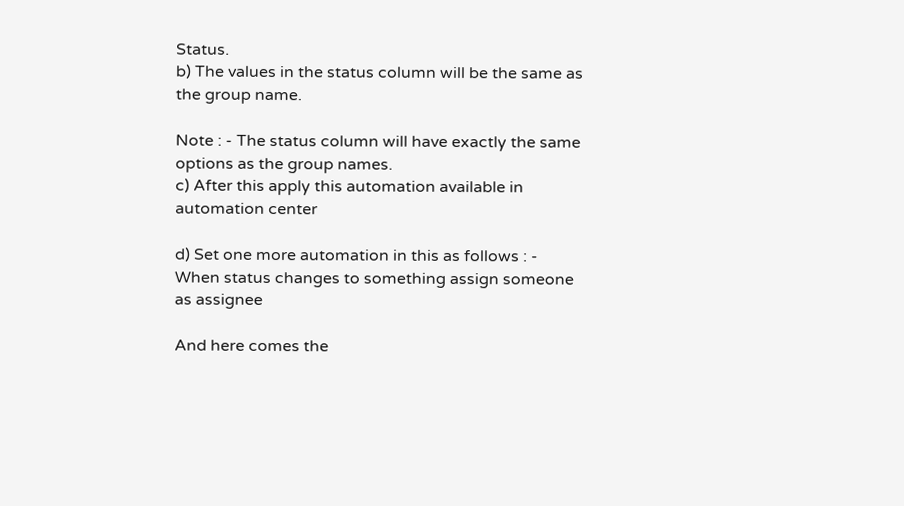Status.
b) The values in the status column will be the same as the group name.

Note : - The status column will have exactly the same options as the group names.
c) After this apply this automation available in automation center

d) Set one more automation in this as follows : -
When status changes to something assign someone as assignee

And here comes the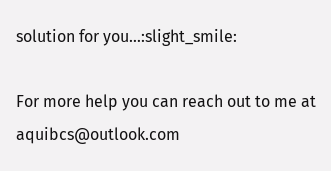solution for you…:slight_smile:

For more help you can reach out to me at aquibcs@outlook.com